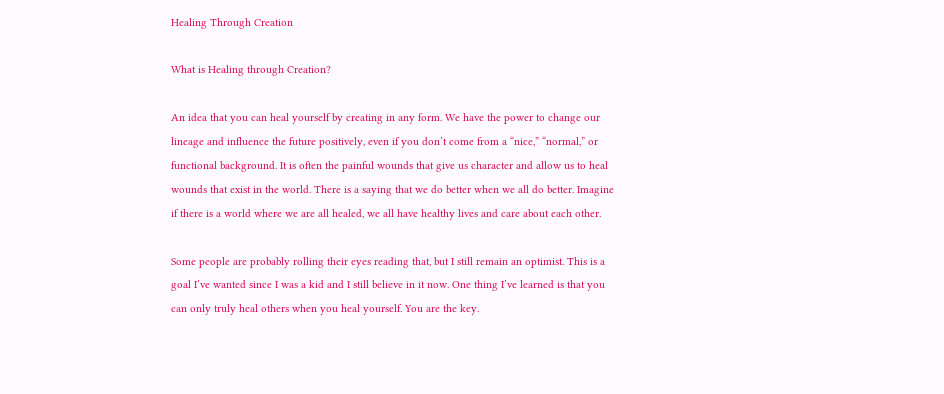Healing Through Creation

What is Healing through Creation?

An idea that you can heal yourself by creating in any form. We have the power to change our lineage and influence the future positively, even if you don’t come from a “nice,” “normal,” or functional background. It is often the painful wounds that give us character and allow us to heal wounds that exist in the world. There is a saying that we do better when we all do better. Imagine if there is a world where we are all healed, we all have healthy lives and care about each other.

Some people are probably rolling their eyes reading that, but I still remain an optimist. This is a goal I’ve wanted since I was a kid and I still believe in it now. One thing I’ve learned is that you can only truly heal others when you heal yourself. You are the key.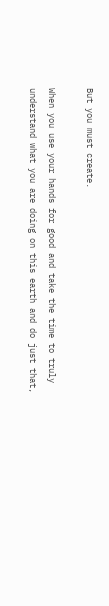But you must create.

When you use your hands for good and take the time to truly understand what you are doing on this earth and do just that,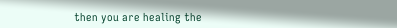then you are healing the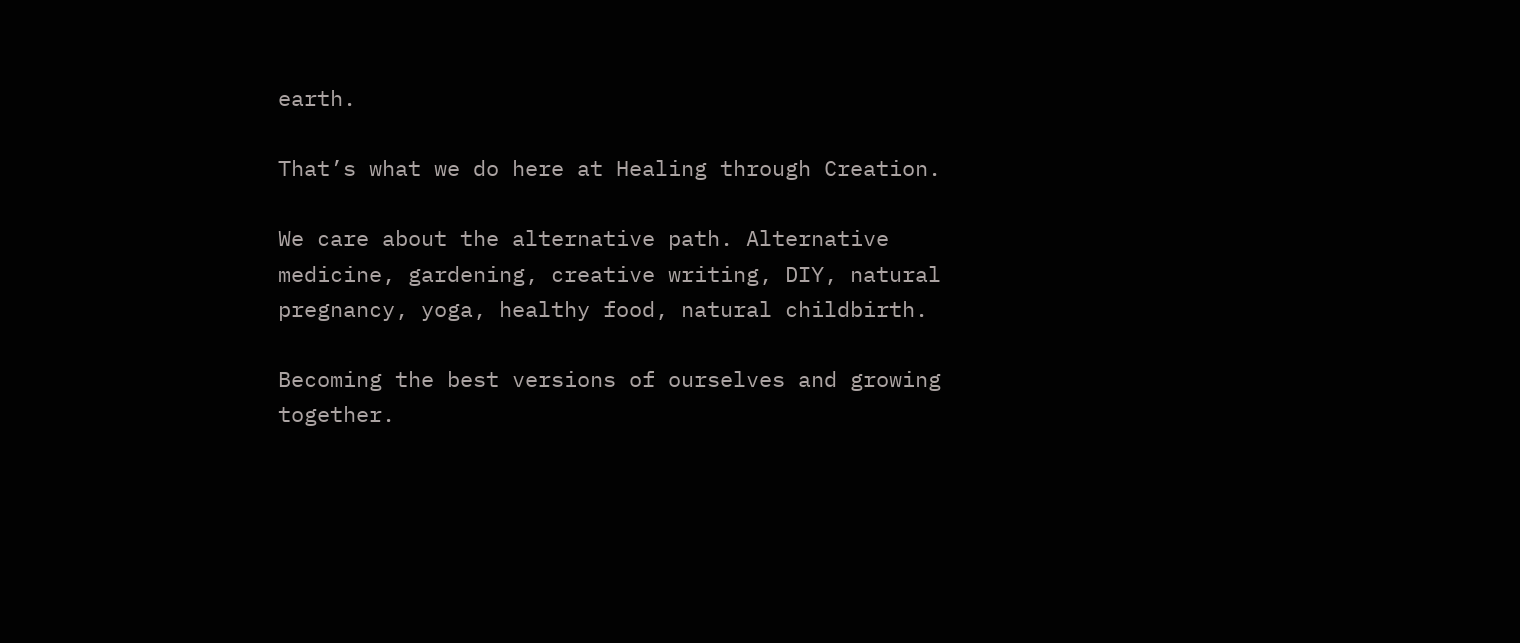earth.

That’s what we do here at Healing through Creation.

We care about the alternative path. Alternative medicine, gardening, creative writing, DIY, natural pregnancy, yoga, healthy food, natural childbirth.

Becoming the best versions of ourselves and growing together.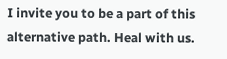I invite you to be a part of this alternative path. Heal with us.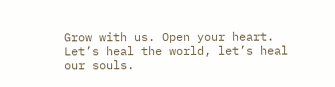Grow with us. Open your heart. Let’s heal the world, let’s heal our souls.